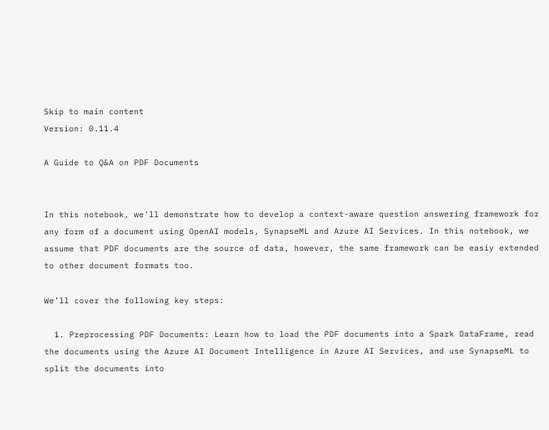Skip to main content
Version: 0.11.4

A Guide to Q&A on PDF Documents


In this notebook, we'll demonstrate how to develop a context-aware question answering framework for any form of a document using OpenAI models, SynapseML and Azure AI Services. In this notebook, we assume that PDF documents are the source of data, however, the same framework can be easiy extended to other document formats too.

We’ll cover the following key steps:

  1. Preprocessing PDF Documents: Learn how to load the PDF documents into a Spark DataFrame, read the documents using the Azure AI Document Intelligence in Azure AI Services, and use SynapseML to split the documents into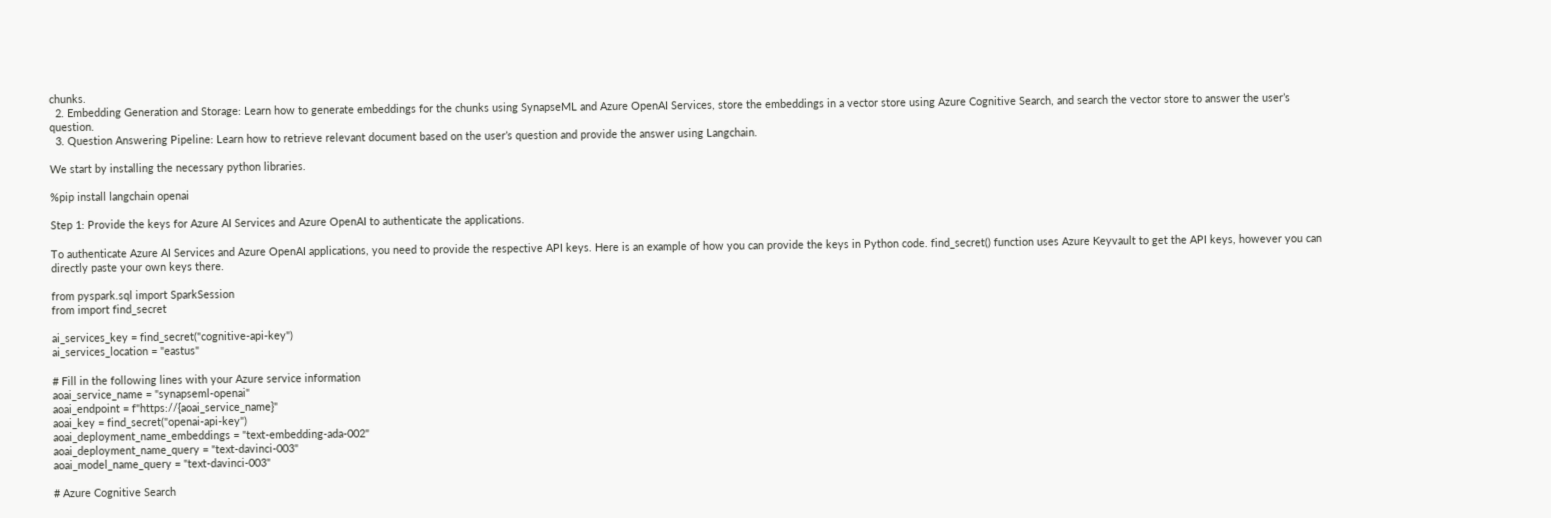chunks.
  2. Embedding Generation and Storage: Learn how to generate embeddings for the chunks using SynapseML and Azure OpenAI Services, store the embeddings in a vector store using Azure Cognitive Search, and search the vector store to answer the user’s question.
  3. Question Answering Pipeline: Learn how to retrieve relevant document based on the user’s question and provide the answer using Langchain.

We start by installing the necessary python libraries.

%pip install langchain openai

Step 1: Provide the keys for Azure AI Services and Azure OpenAI to authenticate the applications.

To authenticate Azure AI Services and Azure OpenAI applications, you need to provide the respective API keys. Here is an example of how you can provide the keys in Python code. find_secret() function uses Azure Keyvault to get the API keys, however you can directly paste your own keys there.

from pyspark.sql import SparkSession
from import find_secret

ai_services_key = find_secret("cognitive-api-key")
ai_services_location = "eastus"

# Fill in the following lines with your Azure service information
aoai_service_name = "synapseml-openai"
aoai_endpoint = f"https://{aoai_service_name}"
aoai_key = find_secret("openai-api-key")
aoai_deployment_name_embeddings = "text-embedding-ada-002"
aoai_deployment_name_query = "text-davinci-003"
aoai_model_name_query = "text-davinci-003"

# Azure Cognitive Search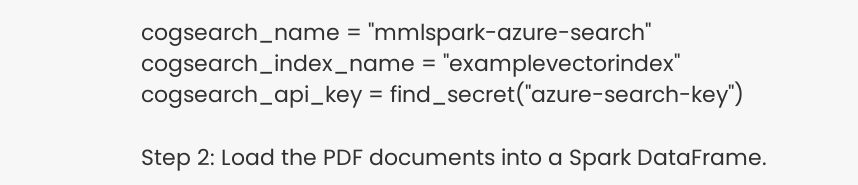cogsearch_name = "mmlspark-azure-search"
cogsearch_index_name = "examplevectorindex"
cogsearch_api_key = find_secret("azure-search-key")

Step 2: Load the PDF documents into a Spark DataFrame.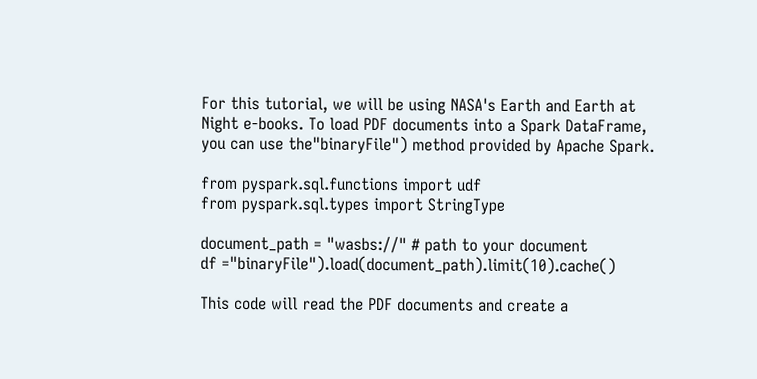For this tutorial, we will be using NASA's Earth and Earth at Night e-books. To load PDF documents into a Spark DataFrame, you can use the"binaryFile") method provided by Apache Spark.

from pyspark.sql.functions import udf
from pyspark.sql.types import StringType

document_path = "wasbs://" # path to your document
df ="binaryFile").load(document_path).limit(10).cache()

This code will read the PDF documents and create a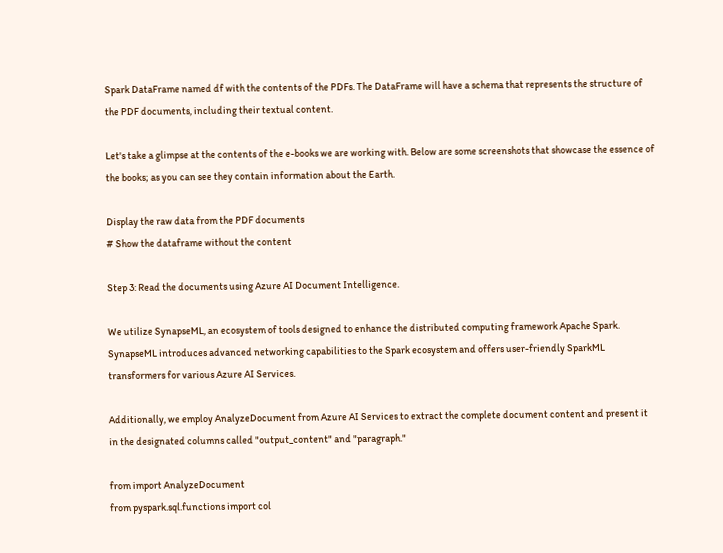Spark DataFrame named df with the contents of the PDFs. The DataFrame will have a schema that represents the structure of the PDF documents, including their textual content.

Let's take a glimpse at the contents of the e-books we are working with. Below are some screenshots that showcase the essence of the books; as you can see they contain information about the Earth.

Display the raw data from the PDF documents
# Show the dataframe without the content

Step 3: Read the documents using Azure AI Document Intelligence.

We utilize SynapseML, an ecosystem of tools designed to enhance the distributed computing framework Apache Spark. SynapseML introduces advanced networking capabilities to the Spark ecosystem and offers user-friendly SparkML transformers for various Azure AI Services.

Additionally, we employ AnalyzeDocument from Azure AI Services to extract the complete document content and present it in the designated columns called "output_content" and "paragraph."

from import AnalyzeDocument
from pyspark.sql.functions import col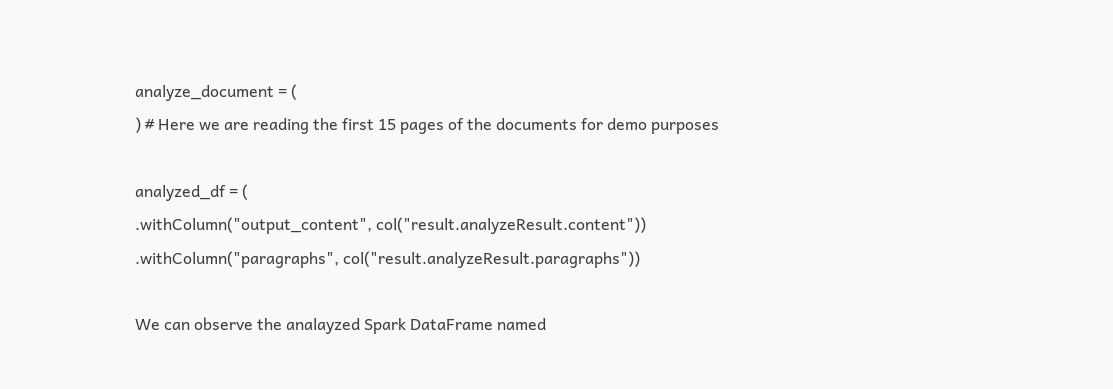analyze_document = (
) # Here we are reading the first 15 pages of the documents for demo purposes

analyzed_df = (
.withColumn("output_content", col("result.analyzeResult.content"))
.withColumn("paragraphs", col("result.analyzeResult.paragraphs"))

We can observe the analayzed Spark DataFrame named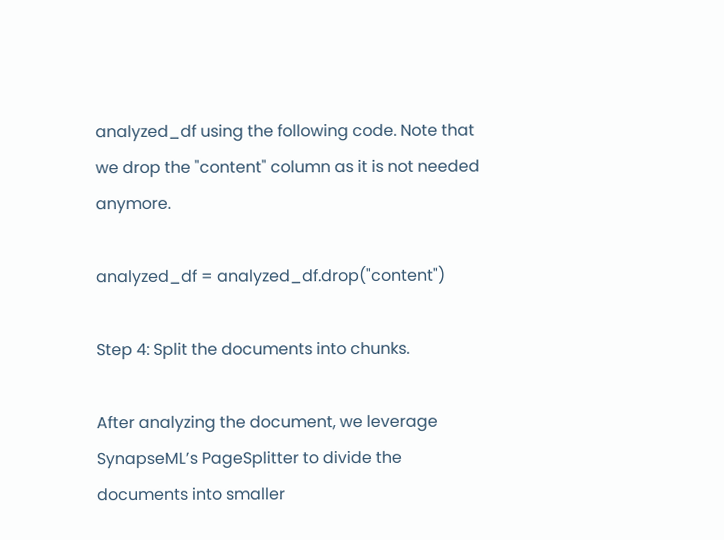analyzed_df using the following code. Note that we drop the "content" column as it is not needed anymore.

analyzed_df = analyzed_df.drop("content")

Step 4: Split the documents into chunks.

After analyzing the document, we leverage SynapseML’s PageSplitter to divide the documents into smaller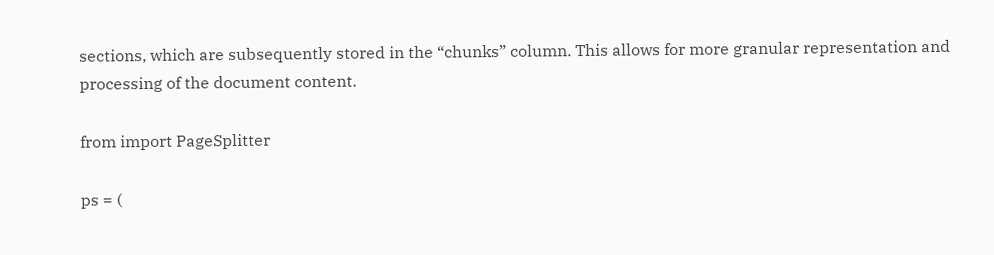sections, which are subsequently stored in the “chunks” column. This allows for more granular representation and processing of the document content.

from import PageSplitter

ps = (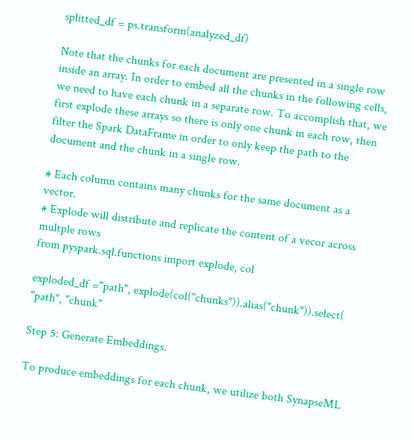splitted_df = ps.transform(analyzed_df)

Note that the chunks for each document are presented in a single row inside an array. In order to embed all the chunks in the following cells, we need to have each chunk in a separate row. To accomplish that, we first explode these arrays so there is only one chunk in each row, then filter the Spark DataFrame in order to only keep the path to the document and the chunk in a single row.

# Each column contains many chunks for the same document as a vector.
# Explode will distribute and replicate the content of a vecor across multple rows
from pyspark.sql.functions import explode, col

exploded_df ="path", explode(col("chunks")).alias("chunk")).select(
"path", "chunk"

Step 5: Generate Embeddings.

To produce embeddings for each chunk, we utilize both SynapseML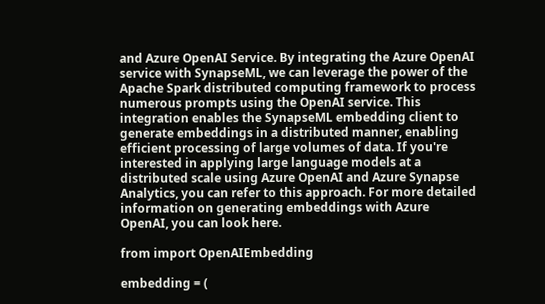and Azure OpenAI Service. By integrating the Azure OpenAI service with SynapseML, we can leverage the power of the Apache Spark distributed computing framework to process numerous prompts using the OpenAI service. This integration enables the SynapseML embedding client to generate embeddings in a distributed manner, enabling efficient processing of large volumes of data. If you're interested in applying large language models at a distributed scale using Azure OpenAI and Azure Synapse Analytics, you can refer to this approach. For more detailed information on generating embeddings with Azure OpenAI, you can look here.

from import OpenAIEmbedding

embedding = (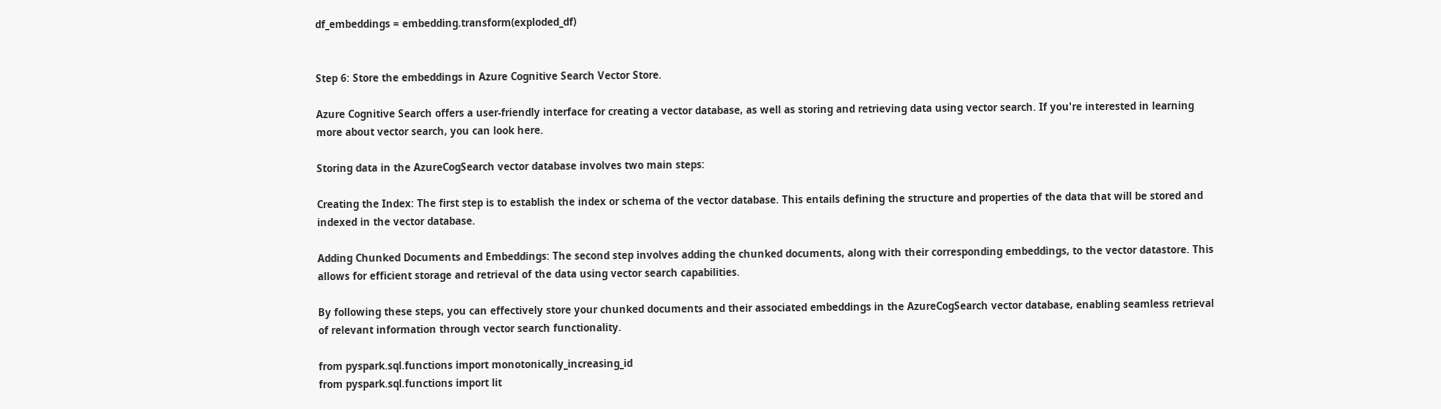df_embeddings = embedding.transform(exploded_df)


Step 6: Store the embeddings in Azure Cognitive Search Vector Store.

Azure Cognitive Search offers a user-friendly interface for creating a vector database, as well as storing and retrieving data using vector search. If you're interested in learning more about vector search, you can look here.

Storing data in the AzureCogSearch vector database involves two main steps:

Creating the Index: The first step is to establish the index or schema of the vector database. This entails defining the structure and properties of the data that will be stored and indexed in the vector database.

Adding Chunked Documents and Embeddings: The second step involves adding the chunked documents, along with their corresponding embeddings, to the vector datastore. This allows for efficient storage and retrieval of the data using vector search capabilities.

By following these steps, you can effectively store your chunked documents and their associated embeddings in the AzureCogSearch vector database, enabling seamless retrieval of relevant information through vector search functionality.

from pyspark.sql.functions import monotonically_increasing_id
from pyspark.sql.functions import lit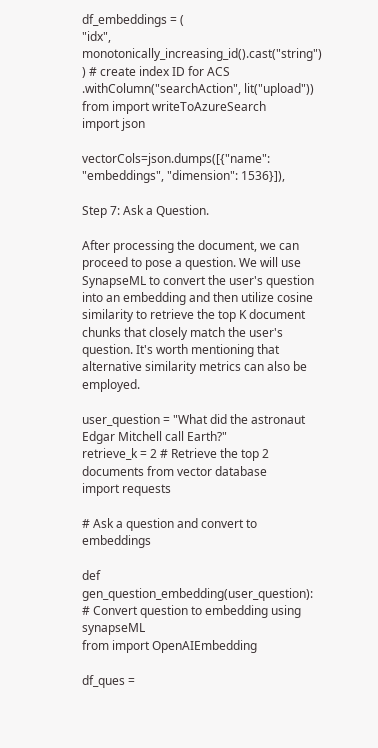df_embeddings = (
"idx", monotonically_increasing_id().cast("string")
) # create index ID for ACS
.withColumn("searchAction", lit("upload"))
from import writeToAzureSearch
import json

vectorCols=json.dumps([{"name": "embeddings", "dimension": 1536}]),

Step 7: Ask a Question.

After processing the document, we can proceed to pose a question. We will use SynapseML to convert the user's question into an embedding and then utilize cosine similarity to retrieve the top K document chunks that closely match the user's question. It's worth mentioning that alternative similarity metrics can also be employed.

user_question = "What did the astronaut Edgar Mitchell call Earth?"
retrieve_k = 2 # Retrieve the top 2 documents from vector database
import requests

# Ask a question and convert to embeddings

def gen_question_embedding(user_question):
# Convert question to embedding using synapseML
from import OpenAIEmbedding

df_ques =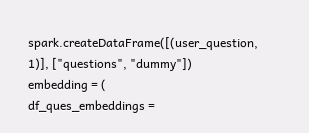spark.createDataFrame([(user_question, 1)], ["questions", "dummy"])
embedding = (
df_ques_embeddings =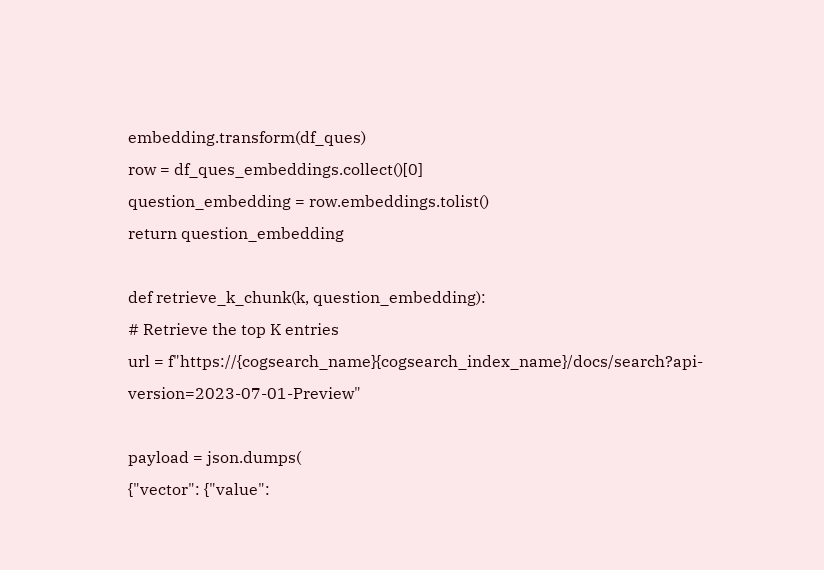embedding.transform(df_ques)
row = df_ques_embeddings.collect()[0]
question_embedding = row.embeddings.tolist()
return question_embedding

def retrieve_k_chunk(k, question_embedding):
# Retrieve the top K entries
url = f"https://{cogsearch_name}{cogsearch_index_name}/docs/search?api-version=2023-07-01-Preview"

payload = json.dumps(
{"vector": {"value":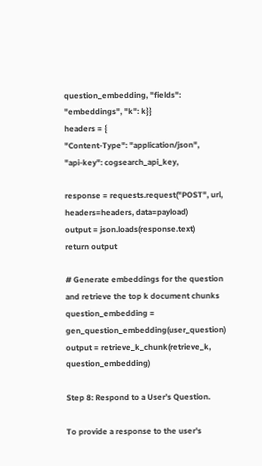question_embedding, "fields": "embeddings", "k": k}}
headers = {
"Content-Type": "application/json",
"api-key": cogsearch_api_key,

response = requests.request("POST", url, headers=headers, data=payload)
output = json.loads(response.text)
return output

# Generate embeddings for the question and retrieve the top k document chunks
question_embedding = gen_question_embedding(user_question)
output = retrieve_k_chunk(retrieve_k, question_embedding)

Step 8: Respond to a User’s Question.

To provide a response to the user's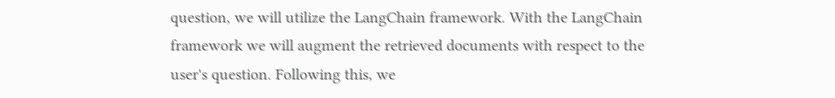question, we will utilize the LangChain framework. With the LangChain framework we will augment the retrieved documents with respect to the user's question. Following this, we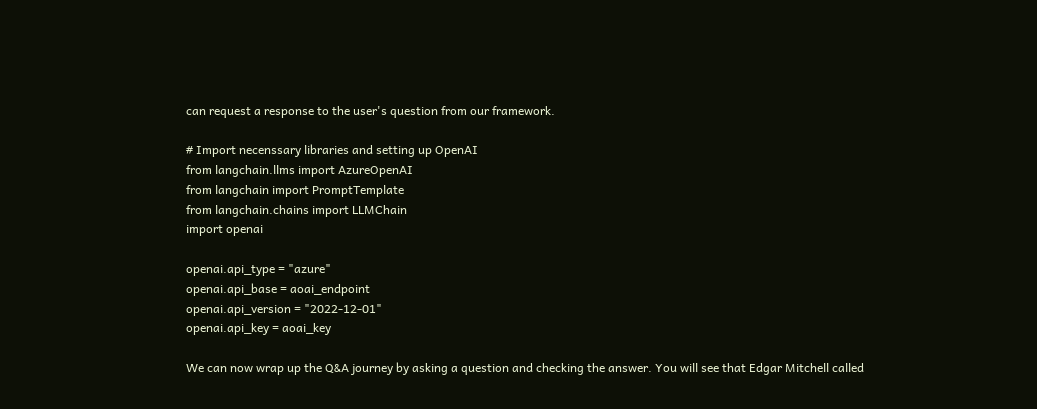can request a response to the user's question from our framework.

# Import necenssary libraries and setting up OpenAI
from langchain.llms import AzureOpenAI
from langchain import PromptTemplate
from langchain.chains import LLMChain
import openai

openai.api_type = "azure"
openai.api_base = aoai_endpoint
openai.api_version = "2022-12-01"
openai.api_key = aoai_key

We can now wrap up the Q&A journey by asking a question and checking the answer. You will see that Edgar Mitchell called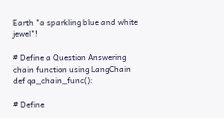Earth "a sparkling blue and white jewel"!

# Define a Question Answering chain function using LangChain
def qa_chain_func():

# Define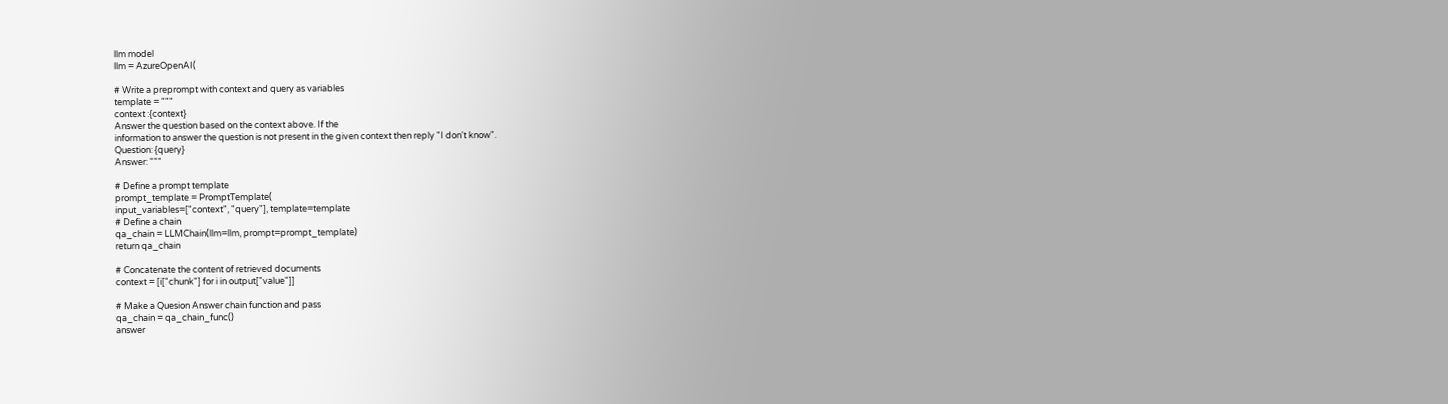llm model
llm = AzureOpenAI(

# Write a preprompt with context and query as variables
template = """
context :{context}
Answer the question based on the context above. If the
information to answer the question is not present in the given context then reply "I don't know".
Question: {query}
Answer: """

# Define a prompt template
prompt_template = PromptTemplate(
input_variables=["context", "query"], template=template
# Define a chain
qa_chain = LLMChain(llm=llm, prompt=prompt_template)
return qa_chain

# Concatenate the content of retrieved documents
context = [i["chunk"] for i in output["value"]]

# Make a Quesion Answer chain function and pass
qa_chain = qa_chain_func()
answer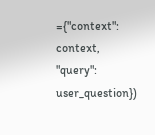={"context": context, "query": user_question})